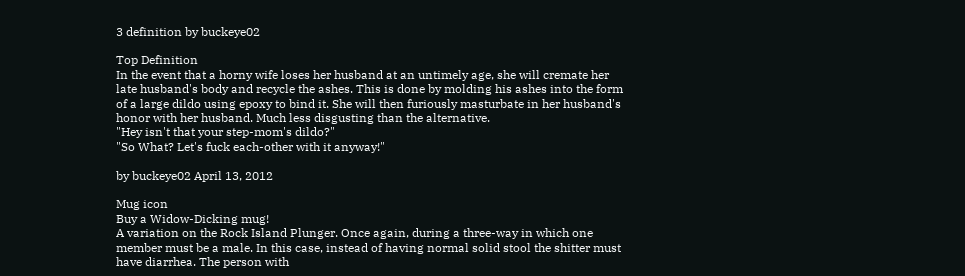3 definition by buckeye02

Top Definition
In the event that a horny wife loses her husband at an untimely age, she will cremate her late husband's body and recycle the ashes. This is done by molding his ashes into the form of a large dildo using epoxy to bind it. She will then furiously masturbate in her husband's honor with her husband. Much less disgusting than the alternative.
"Hey isn't that your step-mom's dildo?"
"So What? Let's fuck each-other with it anyway!"

by buckeye02 April 13, 2012

Mug icon
Buy a Widow-Dicking mug!
A variation on the Rock Island Plunger. Once again, during a three-way in which one member must be a male. In this case, instead of having normal solid stool the shitter must have diarrhea. The person with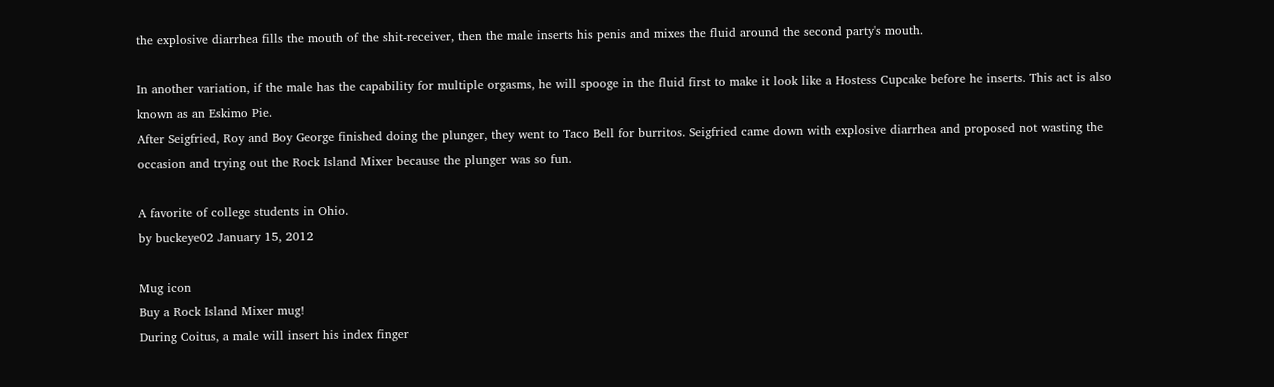the explosive diarrhea fills the mouth of the shit-receiver, then the male inserts his penis and mixes the fluid around the second party's mouth.

In another variation, if the male has the capability for multiple orgasms, he will spooge in the fluid first to make it look like a Hostess Cupcake before he inserts. This act is also known as an Eskimo Pie.
After Seigfried, Roy and Boy George finished doing the plunger, they went to Taco Bell for burritos. Seigfried came down with explosive diarrhea and proposed not wasting the occasion and trying out the Rock Island Mixer because the plunger was so fun.

A favorite of college students in Ohio.
by buckeye02 January 15, 2012

Mug icon
Buy a Rock Island Mixer mug!
During Coitus, a male will insert his index finger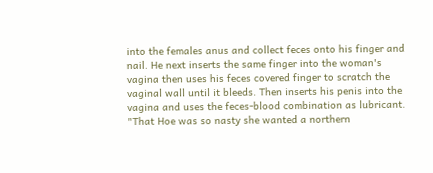into the females anus and collect feces onto his finger and nail. He next inserts the same finger into the woman's vagina then uses his feces covered finger to scratch the vaginal wall until it bleeds. Then inserts his penis into the vagina and uses the feces-blood combination as lubricant.
"That Hoe was so nasty she wanted a northern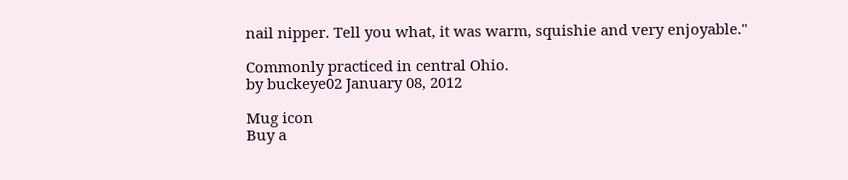nail nipper. Tell you what, it was warm, squishie and very enjoyable."

Commonly practiced in central Ohio.
by buckeye02 January 08, 2012

Mug icon
Buy a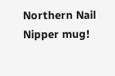Northern Nail Nipper mug!